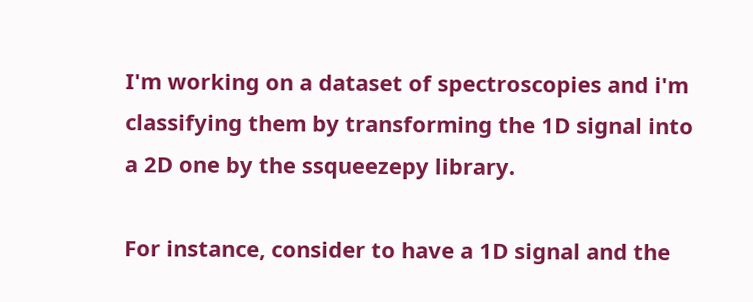I'm working on a dataset of spectroscopies and i'm classifying them by transforming the 1D signal into a 2D one by the ssqueezepy library.

For instance, consider to have a 1D signal and the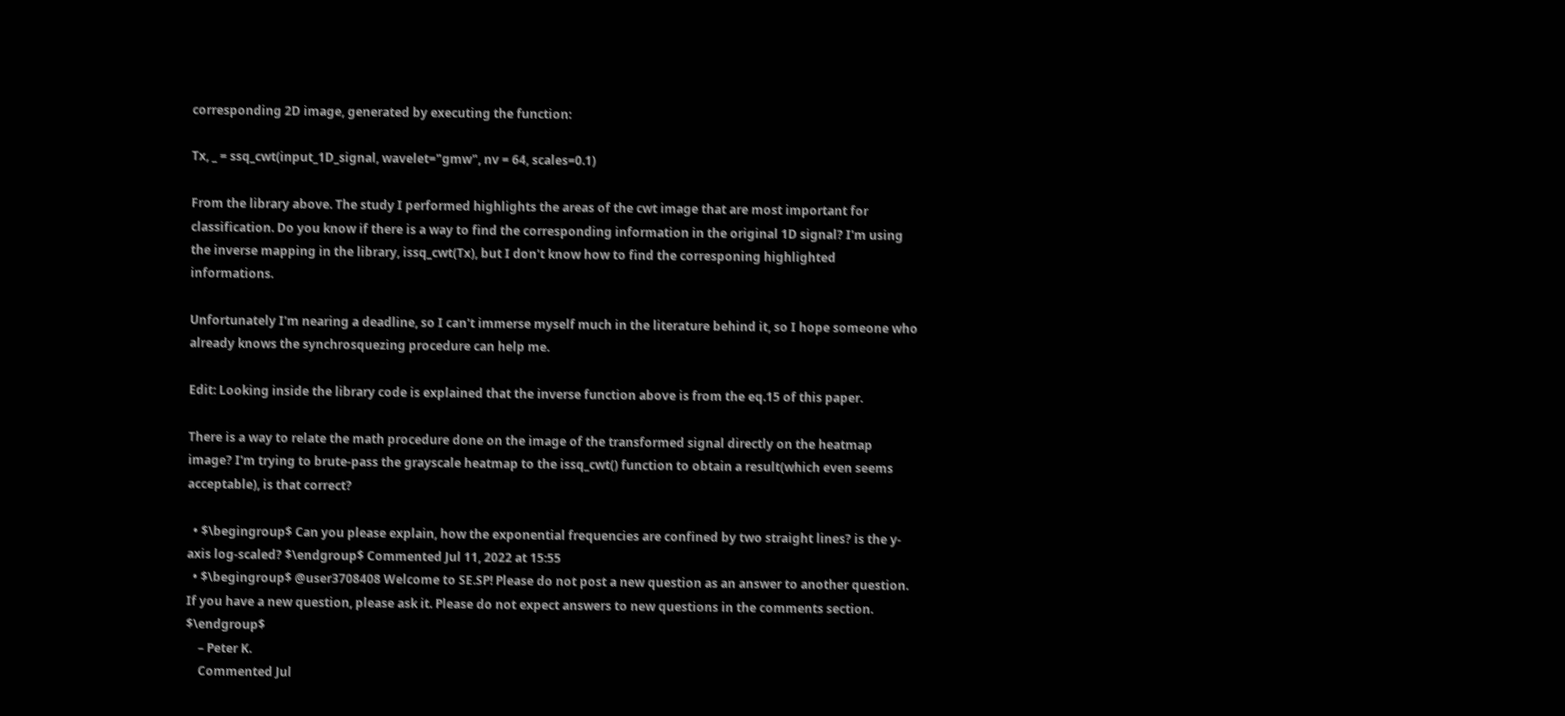corresponding 2D image, generated by executing the function:

Tx, _ = ssq_cwt(input_1D_signal, wavelet="gmw", nv = 64, scales=0.1)

From the library above. The study I performed highlights the areas of the cwt image that are most important for classification. Do you know if there is a way to find the corresponding information in the original 1D signal? I'm using the inverse mapping in the library, issq_cwt(Tx), but I don't know how to find the corresponing highlighted informations.

Unfortunately I'm nearing a deadline, so I can't immerse myself much in the literature behind it, so I hope someone who already knows the synchrosquezing procedure can help me.

Edit: Looking inside the library code is explained that the inverse function above is from the eq.15 of this paper.

There is a way to relate the math procedure done on the image of the transformed signal directly on the heatmap image? I'm trying to brute-pass the grayscale heatmap to the issq_cwt() function to obtain a result(which even seems acceptable), is that correct?

  • $\begingroup$ Can you please explain, how the exponential frequencies are confined by two straight lines? is the y-axis log-scaled? $\endgroup$ Commented Jul 11, 2022 at 15:55
  • $\begingroup$ @user3708408 Welcome to SE.SP! Please do not post a new question as an answer to another question. If you have a new question, please ask it. Please do not expect answers to new questions in the comments section. $\endgroup$
    – Peter K.
    Commented Jul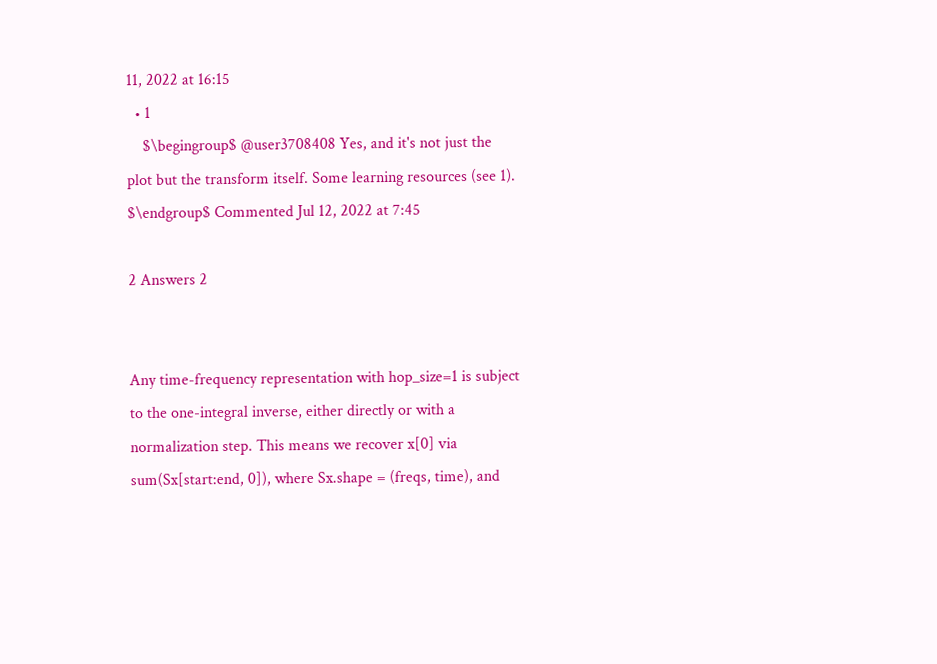11, 2022 at 16:15
  • 1
    $\begingroup$ @user3708408 Yes, and it's not just the plot but the transform itself. Some learning resources (see 1). $\endgroup$ Commented Jul 12, 2022 at 7:45

2 Answers 2


Any time-frequency representation with hop_size=1 is subject to the one-integral inverse, either directly or with a normalization step. This means we recover x[0] via sum(Sx[start:end, 0]), where Sx.shape = (freqs, time), and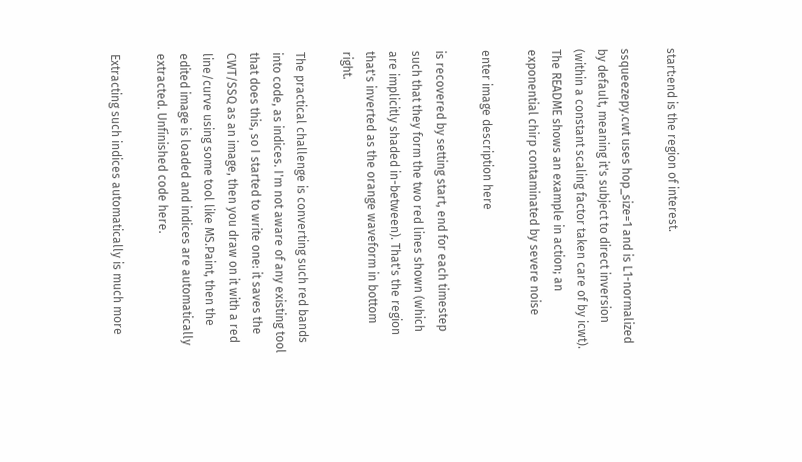start:end is the region of interest.

ssqueezepy.cwt uses hop_size=1 and is L1-normalized by default, meaning it's subject to direct inversion (within a constant scaling factor taken care of by icwt). The README shows an example in action; an exponential chirp contaminated by severe noise

enter image description here

is recovered by setting start, end for each timestep such that they form the two red lines shown (which are implicitly shaded in-between). That's the region that's inverted as the orange waveform in bottom right.

The practical challenge is converting such red bands into code, as indices. I'm not aware of any existing tool that does this, so I started to write one: it saves the CWT/SSQ as an image, then you draw on it with a red line/curve using some tool like MS.Paint, then the edited image is loaded and indices are automatically extracted. Unfinished code here.

Extracting such indices automatically is much more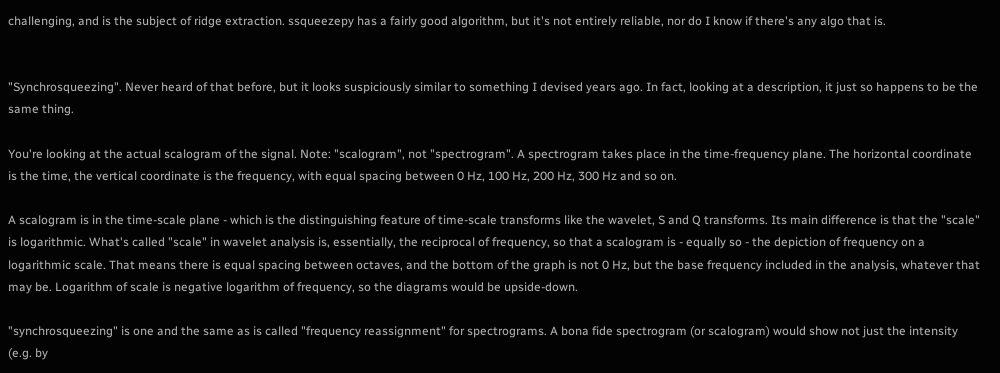challenging, and is the subject of ridge extraction. ssqueezepy has a fairly good algorithm, but it's not entirely reliable, nor do I know if there's any algo that is.


"Synchrosqueezing". Never heard of that before, but it looks suspiciously similar to something I devised years ago. In fact, looking at a description, it just so happens to be the same thing.

You're looking at the actual scalogram of the signal. Note: "scalogram", not "spectrogram". A spectrogram takes place in the time-frequency plane. The horizontal coordinate is the time, the vertical coordinate is the frequency, with equal spacing between 0 Hz, 100 Hz, 200 Hz, 300 Hz and so on.

A scalogram is in the time-scale plane - which is the distinguishing feature of time-scale transforms like the wavelet, S and Q transforms. Its main difference is that the "scale" is logarithmic. What's called "scale" in wavelet analysis is, essentially, the reciprocal of frequency, so that a scalogram is - equally so - the depiction of frequency on a logarithmic scale. That means there is equal spacing between octaves, and the bottom of the graph is not 0 Hz, but the base frequency included in the analysis, whatever that may be. Logarithm of scale is negative logarithm of frequency, so the diagrams would be upside-down.

"synchrosqueezing" is one and the same as is called "frequency reassignment" for spectrograms. A bona fide spectrogram (or scalogram) would show not just the intensity (e.g. by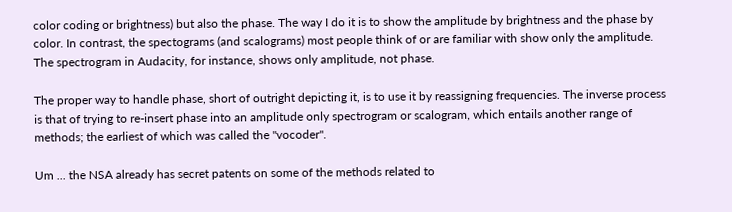color coding or brightness) but also the phase. The way I do it is to show the amplitude by brightness and the phase by color. In contrast, the spectograms (and scalograms) most people think of or are familiar with show only the amplitude. The spectrogram in Audacity, for instance, shows only amplitude, not phase.

The proper way to handle phase, short of outright depicting it, is to use it by reassigning frequencies. The inverse process is that of trying to re-insert phase into an amplitude only spectrogram or scalogram, which entails another range of methods; the earliest of which was called the "vocoder".

Um ... the NSA already has secret patents on some of the methods related to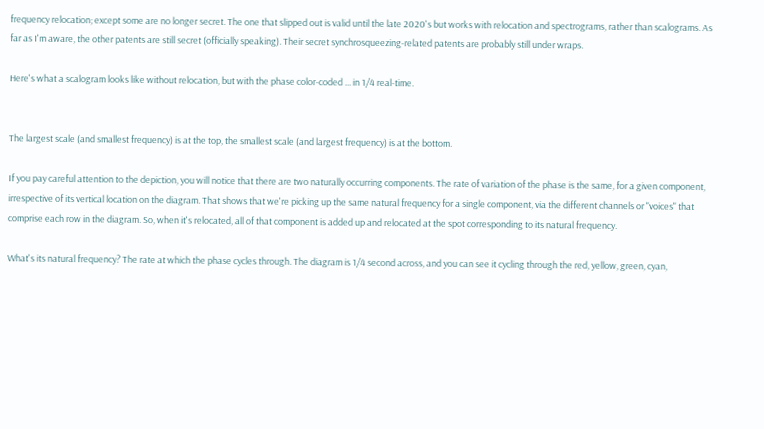frequency relocation; except some are no longer secret. The one that slipped out is valid until the late 2020's but works with relocation and spectrograms, rather than scalograms. As far as I'm aware, the other patents are still secret (officially speaking). Their secret synchrosqueezing-related patents are probably still under wraps.

Here's what a scalogram looks like without relocation, but with the phase color-coded ... in 1/4 real-time.


The largest scale (and smallest frequency) is at the top, the smallest scale (and largest frequency) is at the bottom.

If you pay careful attention to the depiction, you will notice that there are two naturally occurring components. The rate of variation of the phase is the same, for a given component, irrespective of its vertical location on the diagram. That shows that we're picking up the same natural frequency for a single component, via the different channels or "voices" that comprise each row in the diagram. So, when it's relocated, all of that component is added up and relocated at the spot corresponding to its natural frequency.

What's its natural frequency? The rate at which the phase cycles through. The diagram is 1/4 second across, and you can see it cycling through the red, yellow, green, cyan,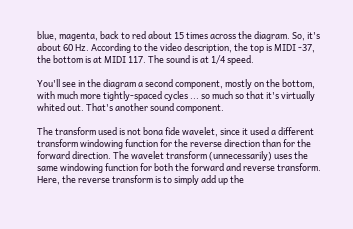blue, magenta, back to red about 15 times across the diagram. So, it's about 60 Hz. According to the video description, the top is MIDI -37, the bottom is at MIDI 117. The sound is at 1/4 speed.

You'll see in the diagram a second component, mostly on the bottom, with much more tightly-spaced cycles ... so much so that it's virtually whited out. That's another sound component.

The transform used is not bona fide wavelet, since it used a different transform windowing function for the reverse direction than for the forward direction. The wavelet transform (unnecessarily) uses the same windowing function for both the forward and reverse transform. Here, the reverse transform is to simply add up the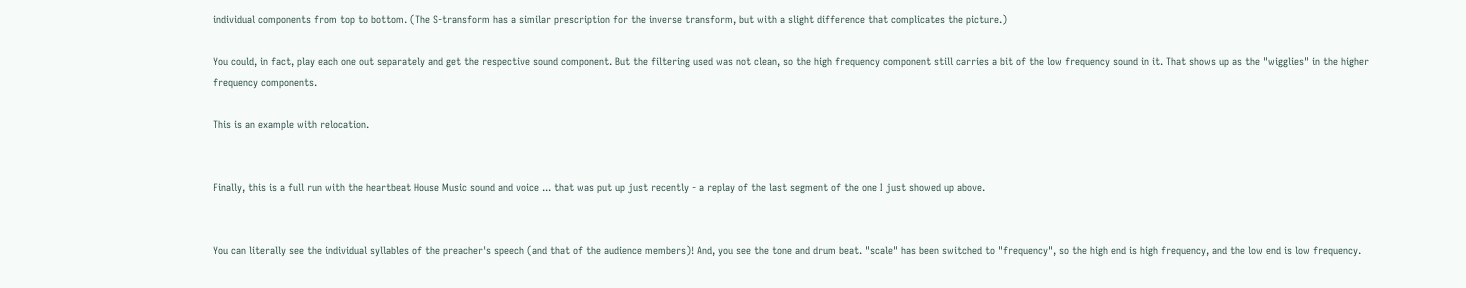individual components from top to bottom. (The S-transform has a similar prescription for the inverse transform, but with a slight difference that complicates the picture.)

You could, in fact, play each one out separately and get the respective sound component. But the filtering used was not clean, so the high frequency component still carries a bit of the low frequency sound in it. That shows up as the "wigglies" in the higher frequency components.

This is an example with relocation.


Finally, this is a full run with the heartbeat House Music sound and voice ... that was put up just recently - a replay of the last segment of the one I just showed up above.


You can literally see the individual syllables of the preacher's speech (and that of the audience members)! And, you see the tone and drum beat. "scale" has been switched to "frequency", so the high end is high frequency, and the low end is low frequency.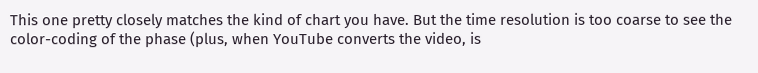This one pretty closely matches the kind of chart you have. But the time resolution is too coarse to see the color-coding of the phase (plus, when YouTube converts the video, is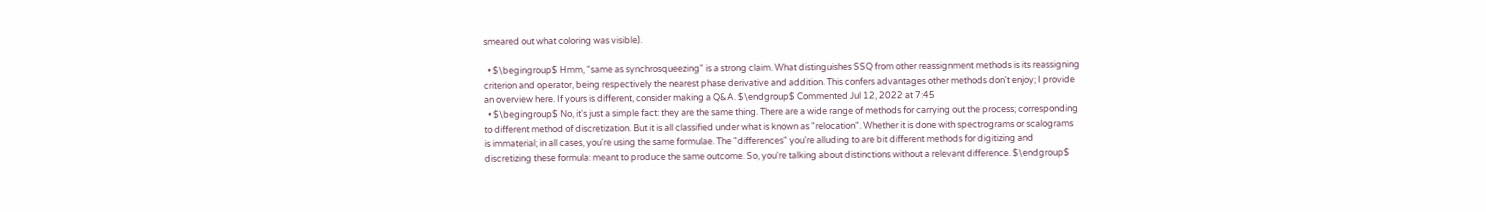smeared out what coloring was visible).

  • $\begingroup$ Hmm, "same as synchrosqueezing" is a strong claim. What distinguishes SSQ from other reassignment methods is its reassigning criterion and operator, being respectively the nearest phase derivative and addition. This confers advantages other methods don't enjoy; I provide an overview here. If yours is different, consider making a Q&A. $\endgroup$ Commented Jul 12, 2022 at 7:45
  • $\begingroup$ No, it's just a simple fact: they are the same thing. There are a wide range of methods for carrying out the process; corresponding to different method of discretization. But it is all classified under what is known as "relocation". Whether it is done with spectrograms or scalograms is immaterial; in all cases, you're using the same formulae. The "differences" you're alluding to are bit different methods for digitizing and discretizing these formula: meant to produce the same outcome. So, you're talking about distinctions without a relevant difference. $\endgroup$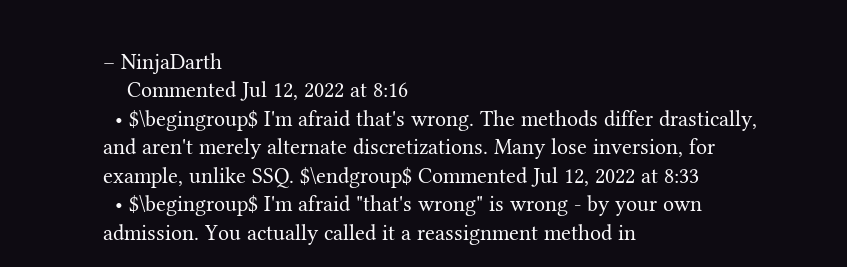– NinjaDarth
    Commented Jul 12, 2022 at 8:16
  • $\begingroup$ I'm afraid that's wrong. The methods differ drastically, and aren't merely alternate discretizations. Many lose inversion, for example, unlike SSQ. $\endgroup$ Commented Jul 12, 2022 at 8:33
  • $\begingroup$ I'm afraid "that's wrong" is wrong - by your own admission. You actually called it a reassignment method in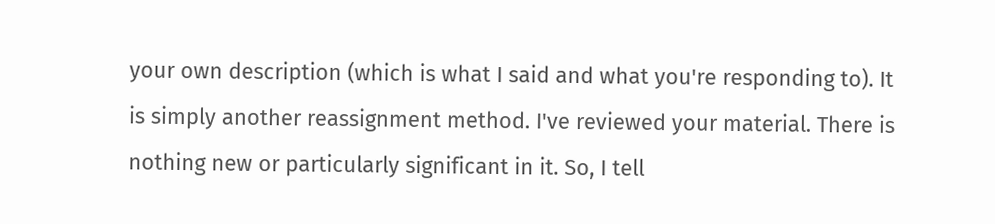your own description (which is what I said and what you're responding to). It is simply another reassignment method. I've reviewed your material. There is nothing new or particularly significant in it. So, I tell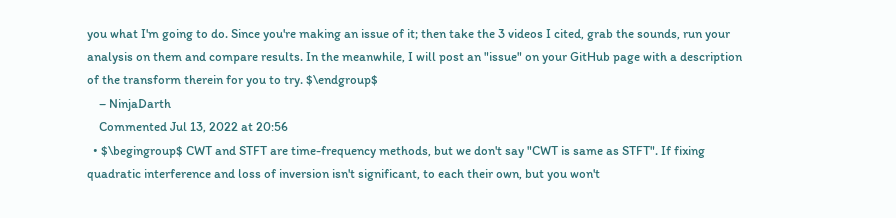you what I'm going to do. Since you're making an issue of it; then take the 3 videos I cited, grab the sounds, run your analysis on them and compare results. In the meanwhile, I will post an "issue" on your GitHub page with a description of the transform therein for you to try. $\endgroup$
    – NinjaDarth
    Commented Jul 13, 2022 at 20:56
  • $\begingroup$ CWT and STFT are time-frequency methods, but we don't say "CWT is same as STFT". If fixing quadratic interference and loss of inversion isn't significant, to each their own, but you won't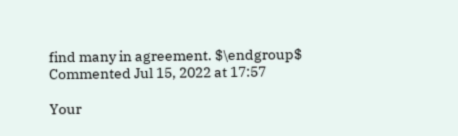find many in agreement. $\endgroup$ Commented Jul 15, 2022 at 17:57

Your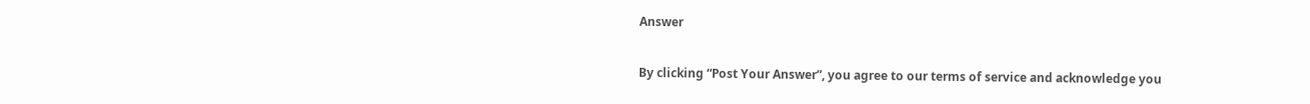Answer

By clicking “Post Your Answer”, you agree to our terms of service and acknowledge you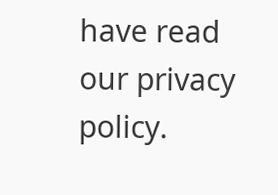have read our privacy policy.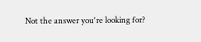Not the answer you're looking for?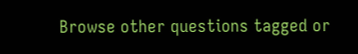Browse other questions tagged or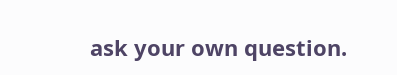ask your own question.